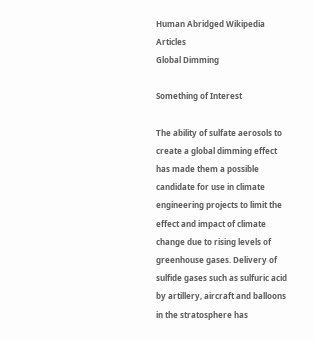Human Abridged Wikipedia Articles
Global Dimming

Something of Interest

The ability of sulfate aerosols to create a global dimming effect has made them a possible candidate for use in climate engineering projects to limit the effect and impact of climate change due to rising levels of greenhouse gases. Delivery of sulfide gases such as sulfuric acid by artillery, aircraft and balloons in the stratosphere has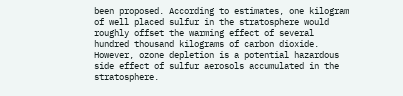been proposed. According to estimates, one kilogram of well placed sulfur in the stratosphere would roughly offset the warming effect of several hundred thousand kilograms of carbon dioxide. However, ozone depletion is a potential hazardous side effect of sulfur aerosols accumulated in the stratosphere.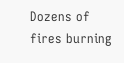Dozens of fires burning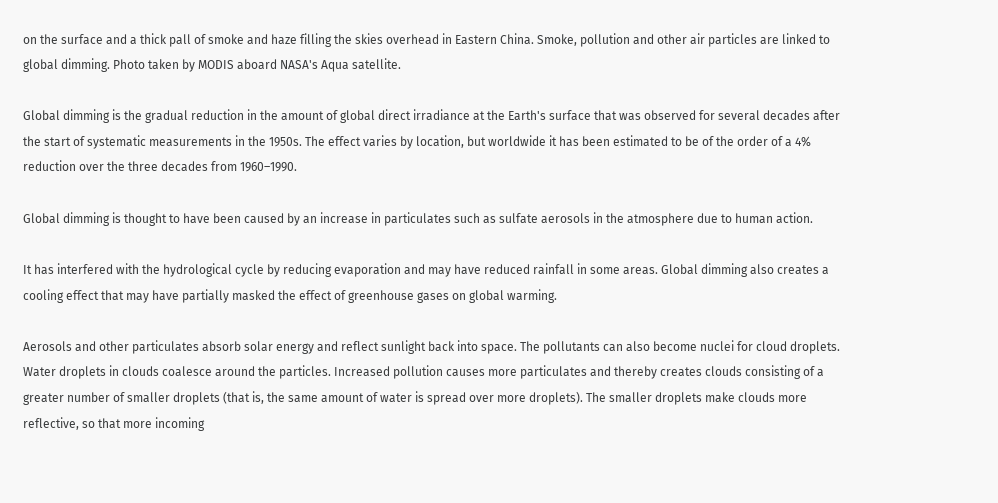on the surface and a thick pall of smoke and haze filling the skies overhead in Eastern China. Smoke, pollution and other air particles are linked to global dimming. Photo taken by MODIS aboard NASA's Aqua satellite.

Global dimming is the gradual reduction in the amount of global direct irradiance at the Earth's surface that was observed for several decades after the start of systematic measurements in the 1950s. The effect varies by location, but worldwide it has been estimated to be of the order of a 4% reduction over the three decades from 1960–1990.

Global dimming is thought to have been caused by an increase in particulates such as sulfate aerosols in the atmosphere due to human action.

It has interfered with the hydrological cycle by reducing evaporation and may have reduced rainfall in some areas. Global dimming also creates a cooling effect that may have partially masked the effect of greenhouse gases on global warming.

Aerosols and other particulates absorb solar energy and reflect sunlight back into space. The pollutants can also become nuclei for cloud droplets. Water droplets in clouds coalesce around the particles. Increased pollution causes more particulates and thereby creates clouds consisting of a greater number of smaller droplets (that is, the same amount of water is spread over more droplets). The smaller droplets make clouds more reflective, so that more incoming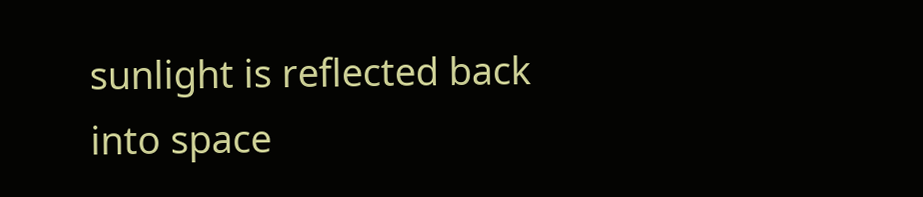sunlight is reflected back into space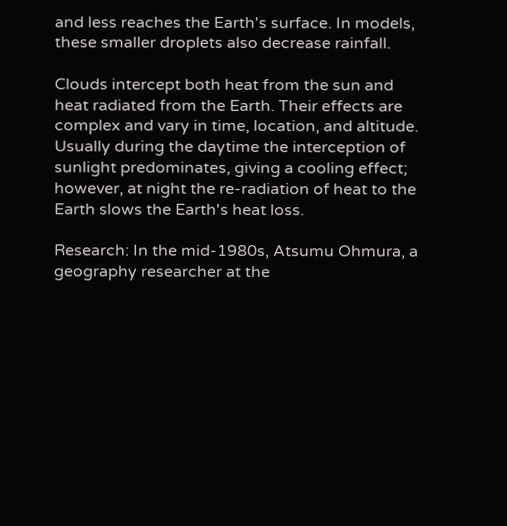and less reaches the Earth's surface. In models, these smaller droplets also decrease rainfall.

Clouds intercept both heat from the sun and heat radiated from the Earth. Their effects are complex and vary in time, location, and altitude. Usually during the daytime the interception of sunlight predominates, giving a cooling effect; however, at night the re-radiation of heat to the Earth slows the Earth's heat loss.

Research: In the mid-1980s, Atsumu Ohmura, a geography researcher at the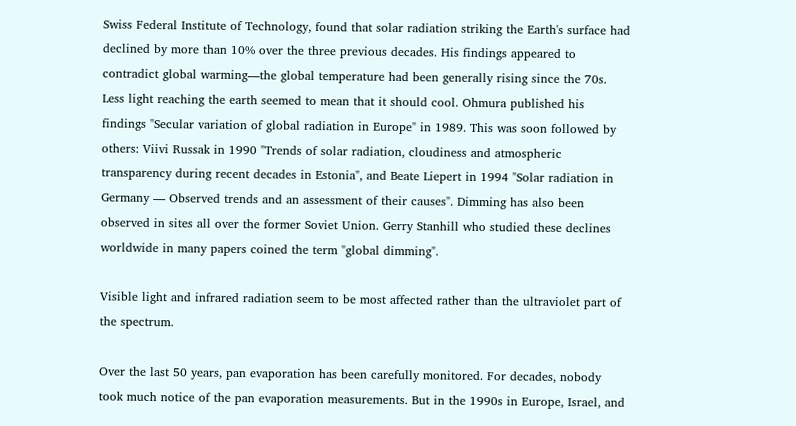Swiss Federal Institute of Technology, found that solar radiation striking the Earth's surface had declined by more than 10% over the three previous decades. His findings appeared to contradict global warming—the global temperature had been generally rising since the 70s. Less light reaching the earth seemed to mean that it should cool. Ohmura published his findings "Secular variation of global radiation in Europe" in 1989. This was soon followed by others: Viivi Russak in 1990 "Trends of solar radiation, cloudiness and atmospheric transparency during recent decades in Estonia", and Beate Liepert in 1994 "Solar radiation in Germany — Observed trends and an assessment of their causes". Dimming has also been observed in sites all over the former Soviet Union. Gerry Stanhill who studied these declines worldwide in many papers coined the term "global dimming".

Visible light and infrared radiation seem to be most affected rather than the ultraviolet part of the spectrum.

Over the last 50 years, pan evaporation has been carefully monitored. For decades, nobody took much notice of the pan evaporation measurements. But in the 1990s in Europe, Israel, and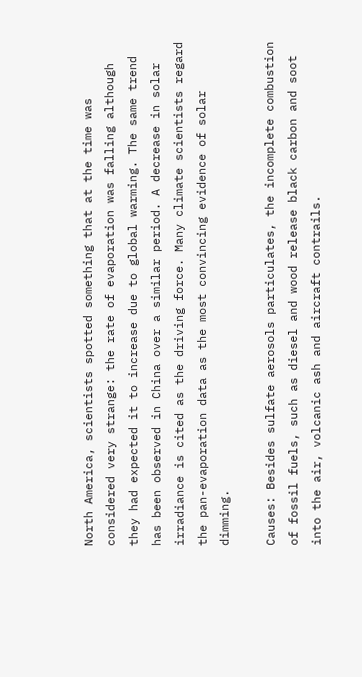North America, scientists spotted something that at the time was considered very strange: the rate of evaporation was falling although they had expected it to increase due to global warming. The same trend has been observed in China over a similar period. A decrease in solar irradiance is cited as the driving force. Many climate scientists regard the pan-evaporation data as the most convincing evidence of solar dimming.

Causes: Besides sulfate aerosols particulates, the incomplete combustion of fossil fuels, such as diesel and wood release black carbon and soot into the air, volcanic ash and aircraft contrails.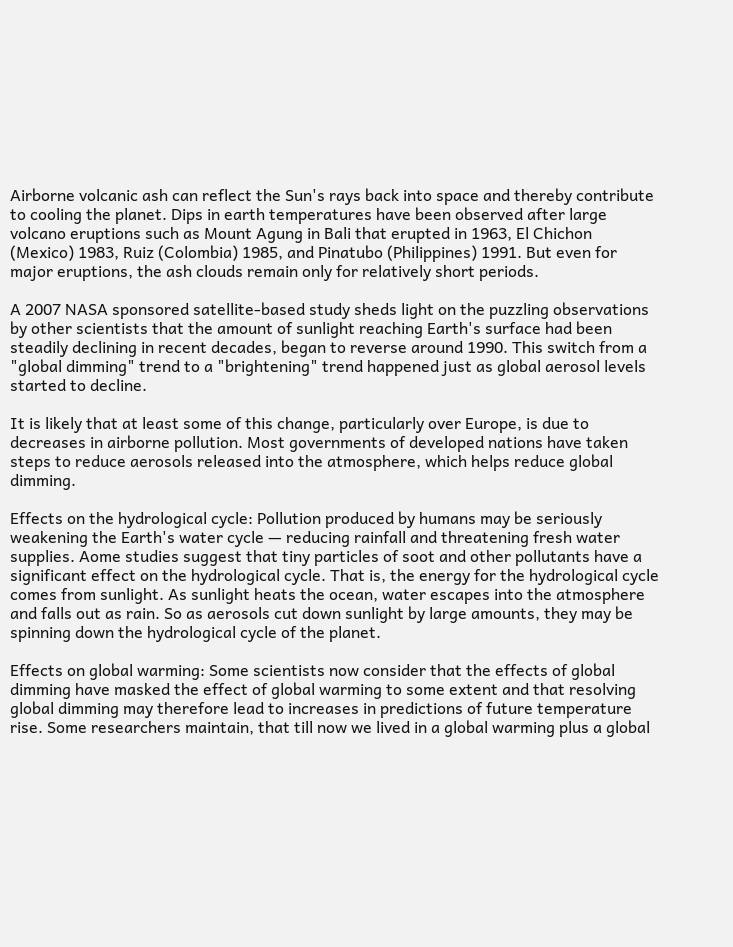Airborne volcanic ash can reflect the Sun's rays back into space and thereby contribute to cooling the planet. Dips in earth temperatures have been observed after large volcano eruptions such as Mount Agung in Bali that erupted in 1963, El Chichon (Mexico) 1983, Ruiz (Colombia) 1985, and Pinatubo (Philippines) 1991. But even for major eruptions, the ash clouds remain only for relatively short periods.

A 2007 NASA sponsored satellite-based study sheds light on the puzzling observations by other scientists that the amount of sunlight reaching Earth's surface had been steadily declining in recent decades, began to reverse around 1990. This switch from a "global dimming" trend to a "brightening" trend happened just as global aerosol levels started to decline.

It is likely that at least some of this change, particularly over Europe, is due to decreases in airborne pollution. Most governments of developed nations have taken steps to reduce aerosols released into the atmosphere, which helps reduce global dimming.

Effects on the hydrological cycle: Pollution produced by humans may be seriously weakening the Earth's water cycle — reducing rainfall and threatening fresh water supplies. Aome studies suggest that tiny particles of soot and other pollutants have a significant effect on the hydrological cycle. That is, the energy for the hydrological cycle comes from sunlight. As sunlight heats the ocean, water escapes into the atmosphere and falls out as rain. So as aerosols cut down sunlight by large amounts, they may be spinning down the hydrological cycle of the planet.

Effects on global warming: Some scientists now consider that the effects of global dimming have masked the effect of global warming to some extent and that resolving global dimming may therefore lead to increases in predictions of future temperature rise. Some researchers maintain, that till now we lived in a global warming plus a global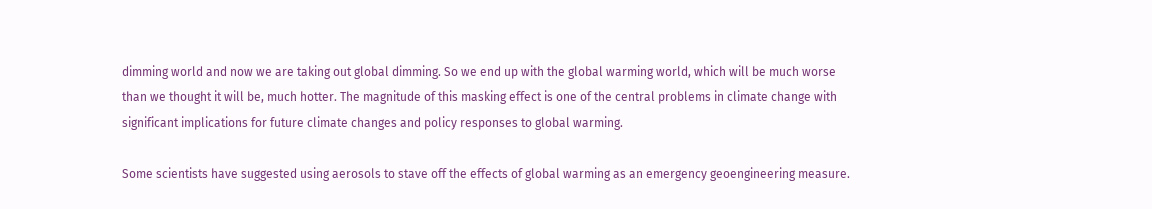dimming world and now we are taking out global dimming. So we end up with the global warming world, which will be much worse than we thought it will be, much hotter. The magnitude of this masking effect is one of the central problems in climate change with significant implications for future climate changes and policy responses to global warming.

Some scientists have suggested using aerosols to stave off the effects of global warming as an emergency geoengineering measure.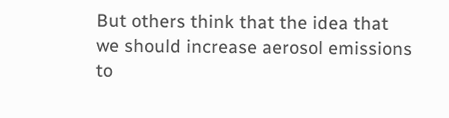But others think that the idea that we should increase aerosol emissions to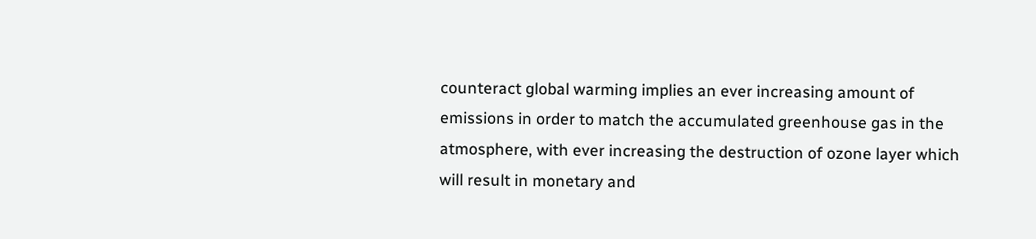counteract global warming implies an ever increasing amount of emissions in order to match the accumulated greenhouse gas in the atmosphere, with ever increasing the destruction of ozone layer which will result in monetary and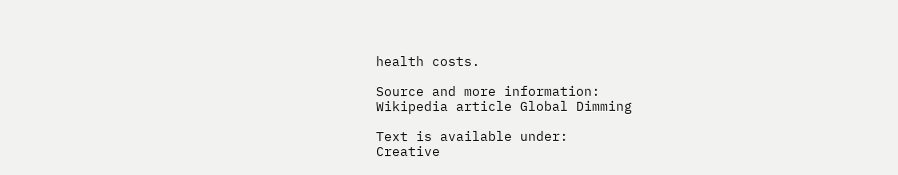health costs.

Source and more information:
Wikipedia article Global Dimming

Text is available under:
Creative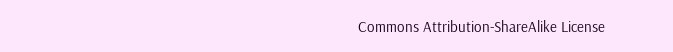Commons Attribution-ShareAlike License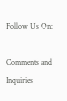Follow Us On:

Comments and Inquiries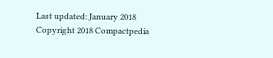Last updated: January 2018
Copyright 2018 Compactpedia